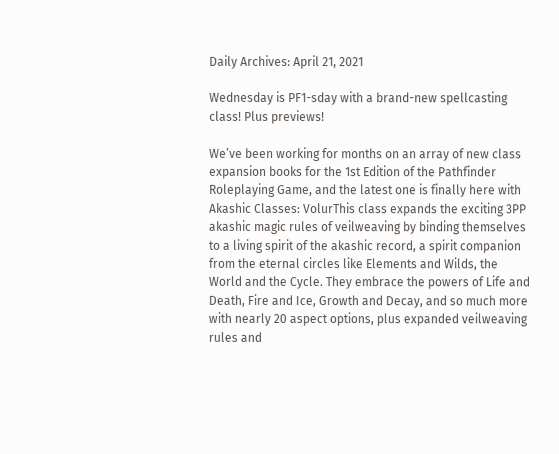Daily Archives: April 21, 2021

Wednesday is PF1-sday with a brand-new spellcasting class! Plus previews!

We’ve been working for months on an array of new class expansion books for the 1st Edition of the Pathfinder Roleplaying Game, and the latest one is finally here with Akashic Classes: VolurThis class expands the exciting 3PP akashic magic rules of veilweaving by binding themselves to a living spirit of the akashic record, a spirit companion from the eternal circles like Elements and Wilds, the World and the Cycle. They embrace the powers of Life and Death, Fire and Ice, Growth and Decay, and so much more with nearly 20 aspect options, plus expanded veilweaving rules and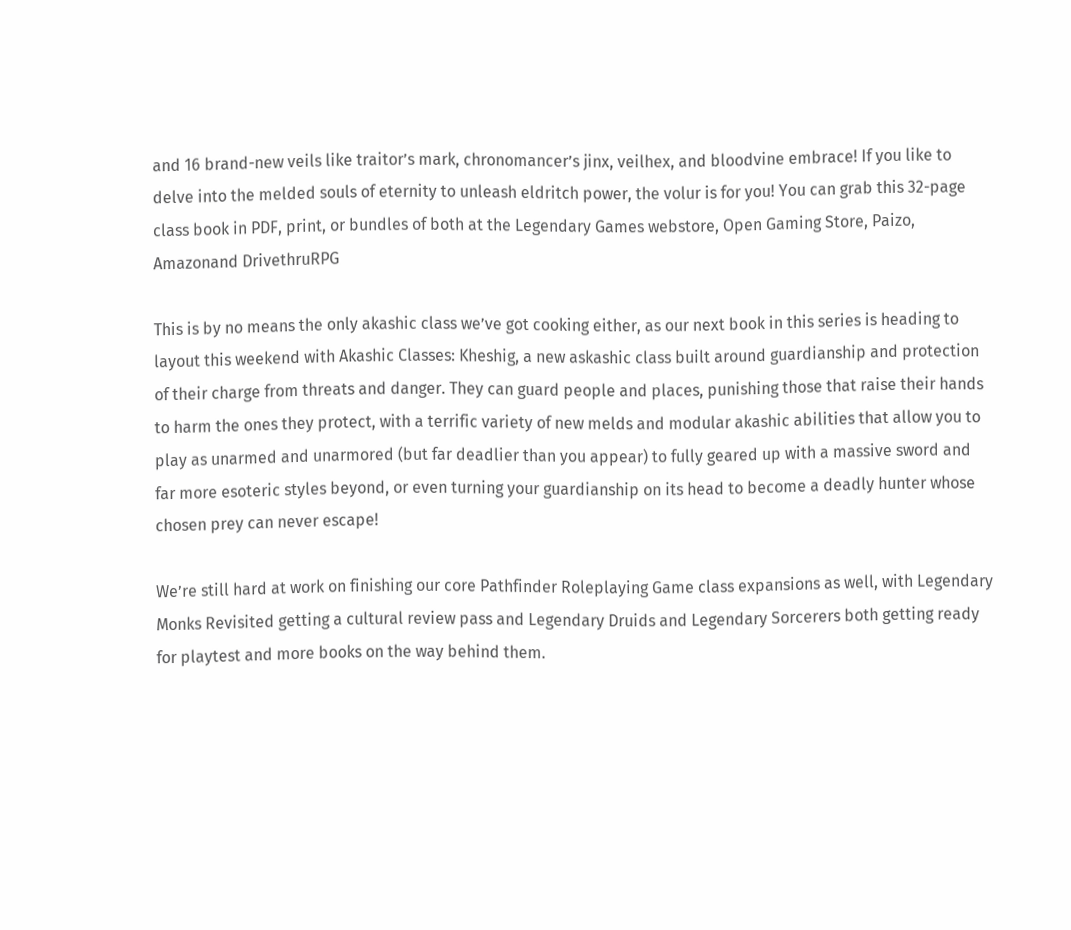and 16 brand-new veils like traitor’s mark, chronomancer’s jinx, veilhex, and bloodvine embrace! If you like to delve into the melded souls of eternity to unleash eldritch power, the volur is for you! You can grab this 32-page class book in PDF, print, or bundles of both at the Legendary Games webstore, Open Gaming Store, Paizo, Amazonand DrivethruRPG

This is by no means the only akashic class we’ve got cooking either, as our next book in this series is heading to layout this weekend with Akashic Classes: Kheshig, a new askashic class built around guardianship and protection of their charge from threats and danger. They can guard people and places, punishing those that raise their hands to harm the ones they protect, with a terrific variety of new melds and modular akashic abilities that allow you to play as unarmed and unarmored (but far deadlier than you appear) to fully geared up with a massive sword and far more esoteric styles beyond, or even turning your guardianship on its head to become a deadly hunter whose chosen prey can never escape!

We’re still hard at work on finishing our core Pathfinder Roleplaying Game class expansions as well, with Legendary Monks Revisited getting a cultural review pass and Legendary Druids and Legendary Sorcerers both getting ready for playtest and more books on the way behind them.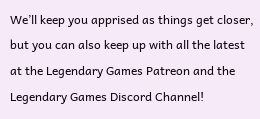We’ll keep you apprised as things get closer, but you can also keep up with all the latest at the Legendary Games Patreon and the Legendary Games Discord Channel!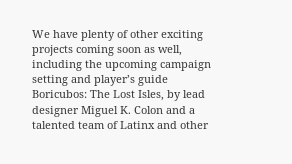We have plenty of other exciting projects coming soon as well, including the upcoming campaign setting and player’s guide Boricubos: The Lost Isles, by lead designer Miguel K. Colon and a talented team of Latinx and other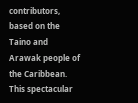contributors, based on the Taino and Arawak people of the Caribbean. This spectacular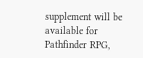supplement will be available for Pathfinder RPG,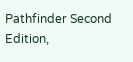Pathfinder Second Edition,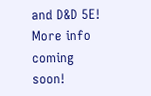and D&D 5E! More info coming soon!